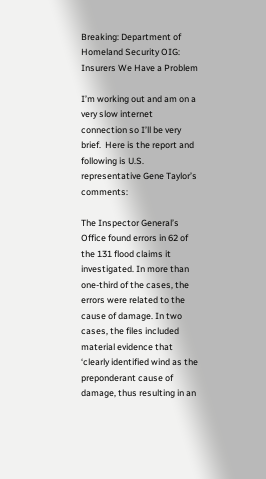Breaking: Department of Homeland Security OIG: Insurers We Have a Problem

I’m working out and am on a very slow internet connection so I’ll be very brief.  Here is the report and following is U.S. representative Gene Taylor’s comments:

The Inspector General’s Office found errors in 62 of the 131 flood claims it investigated. In more than one-third of the cases, the errors were related to the cause of damage. In two cases, the files included material evidence that ‘clearly identified wind as the preponderant cause of damage, thus resulting in an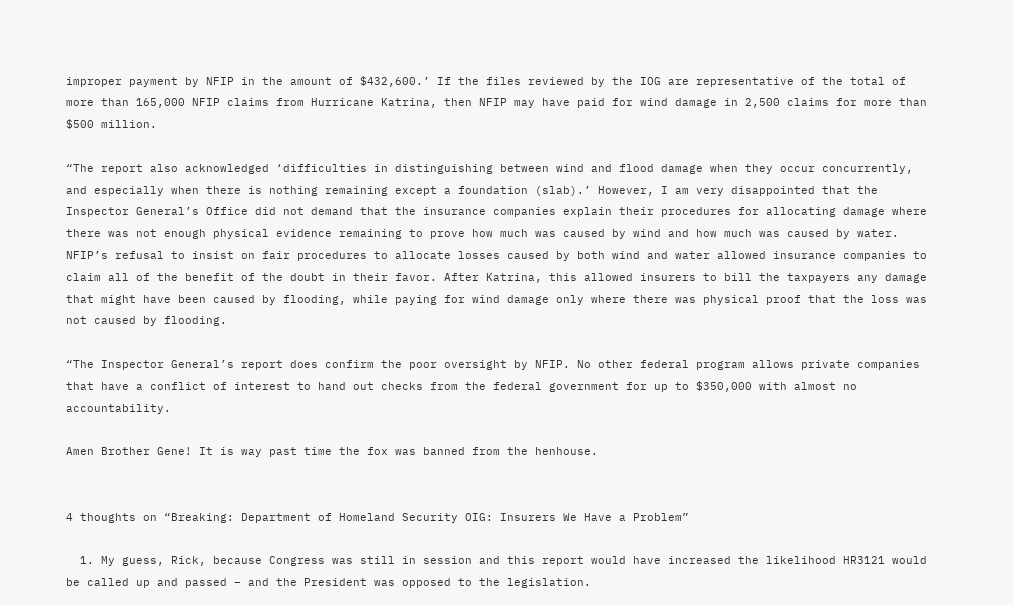improper payment by NFIP in the amount of $432,600.’ If the files reviewed by the IOG are representative of the total of more than 165,000 NFIP claims from Hurricane Katrina, then NFIP may have paid for wind damage in 2,500 claims for more than $500 million.

“The report also acknowledged ‘difficulties in distinguishing between wind and flood damage when they occur concurrently, and especially when there is nothing remaining except a foundation (slab).’ However, I am very disappointed that the Inspector General’s Office did not demand that the insurance companies explain their procedures for allocating damage where there was not enough physical evidence remaining to prove how much was caused by wind and how much was caused by water. NFIP’s refusal to insist on fair procedures to allocate losses caused by both wind and water allowed insurance companies to claim all of the benefit of the doubt in their favor. After Katrina, this allowed insurers to bill the taxpayers any damage that might have been caused by flooding, while paying for wind damage only where there was physical proof that the loss was not caused by flooding.

“The Inspector General’s report does confirm the poor oversight by NFIP. No other federal program allows private companies that have a conflict of interest to hand out checks from the federal government for up to $350,000 with almost no accountability.

Amen Brother Gene! It is way past time the fox was banned from the henhouse.


4 thoughts on “Breaking: Department of Homeland Security OIG: Insurers We Have a Problem”

  1. My guess, Rick, because Congress was still in session and this report would have increased the likelihood HR3121 would be called up and passed – and the President was opposed to the legislation.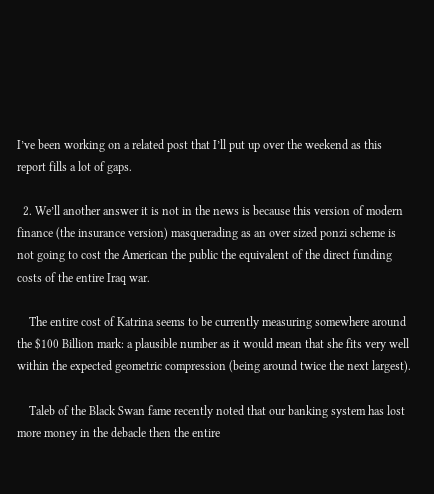I’ve been working on a related post that I’ll put up over the weekend as this report fills a lot of gaps.

  2. We’ll another answer it is not in the news is because this version of modern finance (the insurance version) masquerading as an over sized ponzi scheme is not going to cost the American the public the equivalent of the direct funding costs of the entire Iraq war.

    The entire cost of Katrina seems to be currently measuring somewhere around the $100 Billion mark: a plausible number as it would mean that she fits very well within the expected geometric compression (being around twice the next largest).

    Taleb of the Black Swan fame recently noted that our banking system has lost more money in the debacle then the entire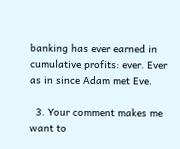banking has ever earned in cumulative profits: ever. Ever as in since Adam met Eve.

  3. Your comment makes me want to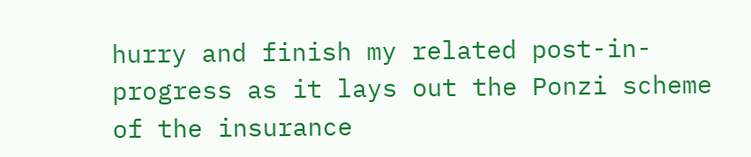hurry and finish my related post-in-progress as it lays out the Ponzi scheme of the insurance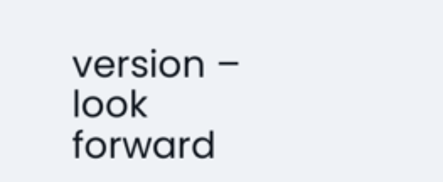version – look forward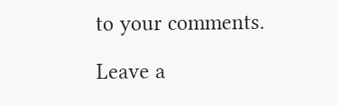to your comments.

Leave a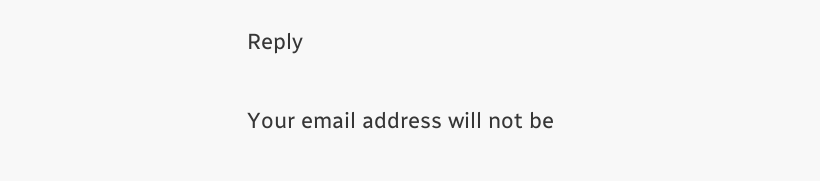Reply

Your email address will not be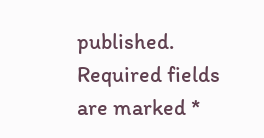published. Required fields are marked *